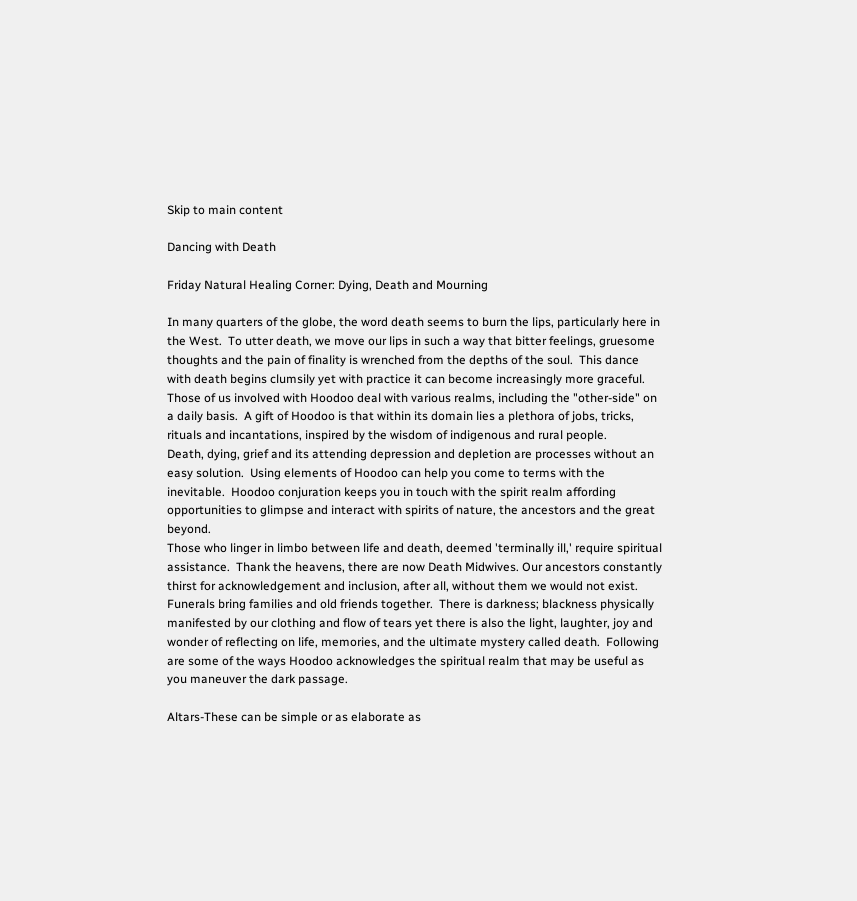Skip to main content

Dancing with Death

Friday Natural Healing Corner: Dying, Death and Mourning

In many quarters of the globe, the word death seems to burn the lips, particularly here in the West.  To utter death, we move our lips in such a way that bitter feelings, gruesome thoughts and the pain of finality is wrenched from the depths of the soul.  This dance with death begins clumsily yet with practice it can become increasingly more graceful.  Those of us involved with Hoodoo deal with various realms, including the "other-side" on a daily basis.  A gift of Hoodoo is that within its domain lies a plethora of jobs, tricks, rituals and incantations, inspired by the wisdom of indigenous and rural people.
Death, dying, grief and its attending depression and depletion are processes without an easy solution.  Using elements of Hoodoo can help you come to terms with the inevitable.  Hoodoo conjuration keeps you in touch with the spirit realm affording opportunities to glimpse and interact with spirits of nature, the ancestors and the great beyond.
Those who linger in limbo between life and death, deemed 'terminally ill,' require spiritual assistance.  Thank the heavens, there are now Death Midwives. Our ancestors constantly thirst for acknowledgement and inclusion, after all, without them we would not exist.  Funerals bring families and old friends together.  There is darkness; blackness physically manifested by our clothing and flow of tears yet there is also the light, laughter, joy and wonder of reflecting on life, memories, and the ultimate mystery called death.  Following are some of the ways Hoodoo acknowledges the spiritual realm that may be useful as you maneuver the dark passage.

Altars-These can be simple or as elaborate as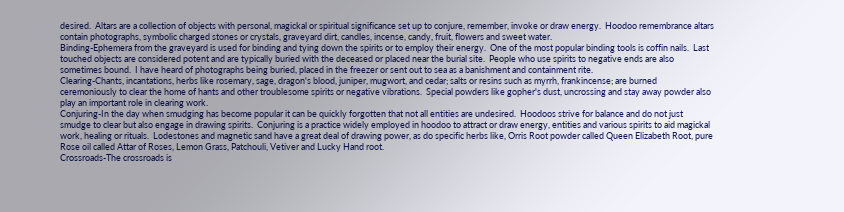desired.  Altars are a collection of objects with personal, magickal or spiritual significance set up to conjure, remember, invoke or draw energy.  Hoodoo remembrance altars contain photographs, symbolic charged stones or crystals, graveyard dirt, candles, incense, candy, fruit, flowers and sweet water.
Binding-Ephemera from the graveyard is used for binding and tying down the spirits or to employ their energy.  One of the most popular binding tools is coffin nails.  Last touched objects are considered potent and are typically buried with the deceased or placed near the burial site.  People who use spirits to negative ends are also sometimes bound.  I have heard of photographs being buried, placed in the freezer or sent out to sea as a banishment and containment rite.
Clearing-Chants, incantations, herbs like rosemary, sage, dragon's blood, juniper, mugwort, and cedar; salts or resins such as myrrh, frankincense; are burned ceremoniously to clear the home of hants and other troublesome spirits or negative vibrations.  Special powders like gopher's dust, uncrossing and stay away powder also play an important role in clearing work.
Conjuring-In the day when smudging has become popular it can be quickly forgotten that not all entities are undesired.  Hoodoos strive for balance and do not just smudge to clear but also engage in drawing spirits.  Conjuring is a practice widely employed in hoodoo to attract or draw energy, entities and various spirits to aid magickal work, healing or rituals.  Lodestones and magnetic sand have a great deal of drawing power, as do specific herbs like, Orris Root powder called Queen Elizabeth Root, pure Rose oil called Attar of Roses, Lemon Grass, Patchouli, Vetiver and Lucky Hand root.
Crossroads-The crossroads is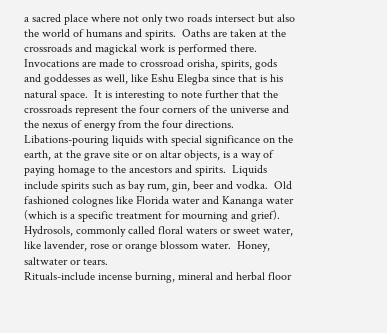a sacred place where not only two roads intersect but also the world of humans and spirits.  Oaths are taken at the crossroads and magickal work is performed there.  Invocations are made to crossroad orisha, spirits, gods and goddesses as well, like Eshu Elegba since that is his natural space.  It is interesting to note further that the crossroads represent the four corners of the universe and the nexus of energy from the four directions.
Libations-pouring liquids with special significance on the earth, at the grave site or on altar objects, is a way of paying homage to the ancestors and spirits.  Liquids include spirits such as bay rum, gin, beer and vodka.  Old fashioned colognes like Florida water and Kananga water (which is a specific treatment for mourning and grief).  Hydrosols, commonly called floral waters or sweet water, like lavender, rose or orange blossom water.  Honey, saltwater or tears.
Rituals-include incense burning, mineral and herbal floor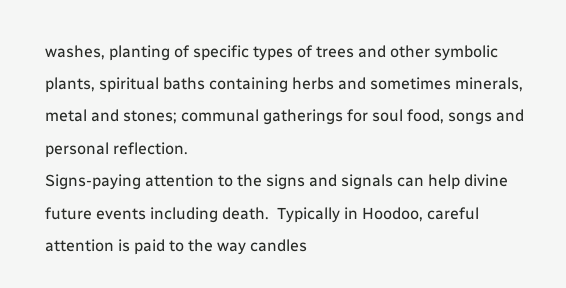washes, planting of specific types of trees and other symbolic plants, spiritual baths containing herbs and sometimes minerals, metal and stones; communal gatherings for soul food, songs and personal reflection.
Signs-paying attention to the signs and signals can help divine future events including death.  Typically in Hoodoo, careful attention is paid to the way candles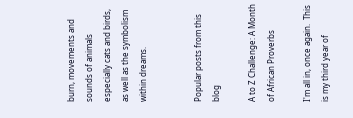burn, movements and sounds of animals especially cats and birds, as well as the symbolism within dreams.


Popular posts from this blog

A to Z Challenge: A Month of African Proverbs

I'm all in, once again.  This is my third year of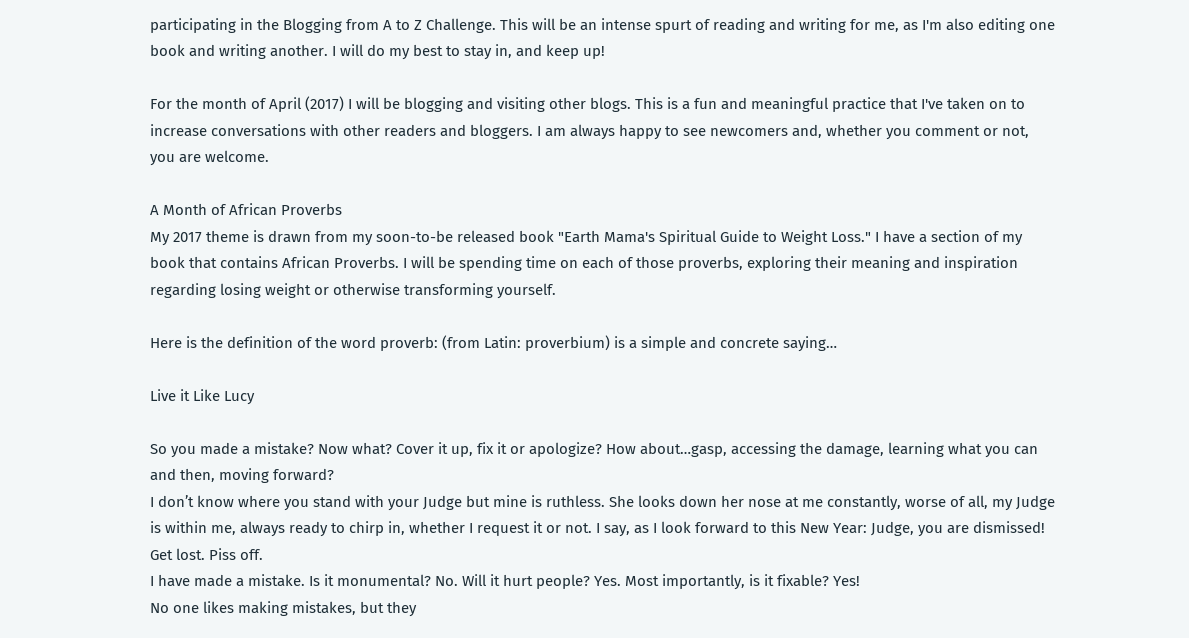participating in the Blogging from A to Z Challenge. This will be an intense spurt of reading and writing for me, as I'm also editing one book and writing another. I will do my best to stay in, and keep up!

For the month of April (2017) I will be blogging and visiting other blogs. This is a fun and meaningful practice that I've taken on to increase conversations with other readers and bloggers. I am always happy to see newcomers and, whether you comment or not, you are welcome.

A Month of African Proverbs
My 2017 theme is drawn from my soon-to-be released book "Earth Mama's Spiritual Guide to Weight Loss." I have a section of my book that contains African Proverbs. I will be spending time on each of those proverbs, exploring their meaning and inspiration regarding losing weight or otherwise transforming yourself.

Here is the definition of the word proverb: (from Latin: proverbium) is a simple and concrete saying…

Live it Like Lucy

So you made a mistake? Now what? Cover it up, fix it or apologize? How about…gasp, accessing the damage, learning what you can and then, moving forward?
I don’t know where you stand with your Judge but mine is ruthless. She looks down her nose at me constantly, worse of all, my Judge is within me, always ready to chirp in, whether I request it or not. I say, as I look forward to this New Year: Judge, you are dismissed! Get lost. Piss off.
I have made a mistake. Is it monumental? No. Will it hurt people? Yes. Most importantly, is it fixable? Yes!
No one likes making mistakes, but they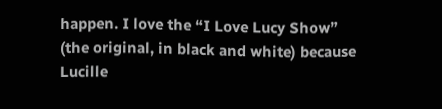happen. I love the “I Love Lucy Show” (the original, in black and white) because Lucille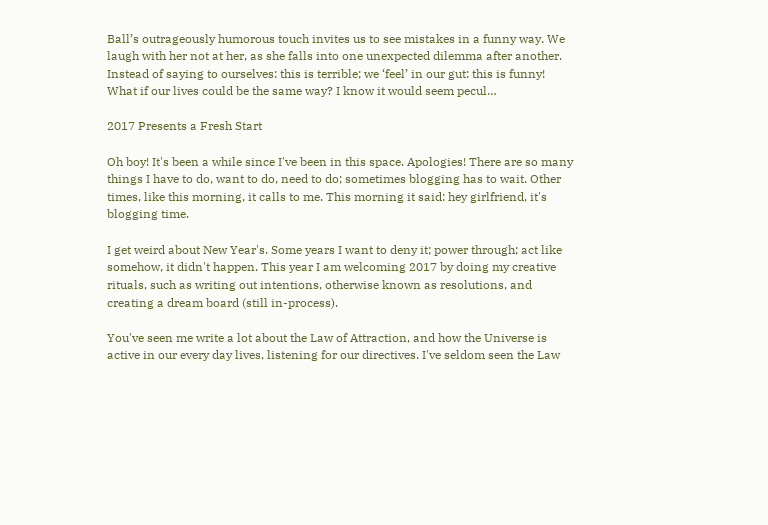Ball’s outrageously humorous touch invites us to see mistakes in a funny way. We laugh with her not at her, as she falls into one unexpected dilemma after another. Instead of saying to ourselves: this is terrible; we ‘feel’ in our gut: this is funny!
What if our lives could be the same way? I know it would seem pecul…

2017 Presents a Fresh Start

Oh boy! It's been a while since I've been in this space. Apologies! There are so many things I have to do, want to do, need to do; sometimes blogging has to wait. Other times, like this morning, it calls to me. This morning it said: hey girlfriend, it's blogging time.

I get weird about New Year's. Some years I want to deny it; power through; act like somehow, it didn't happen. This year I am welcoming 2017 by doing my creative rituals, such as writing out intentions, otherwise known as resolutions, and creating a dream board (still in-process).

You've seen me write a lot about the Law of Attraction, and how the Universe is active in our every day lives, listening for our directives. I've seldom seen the Law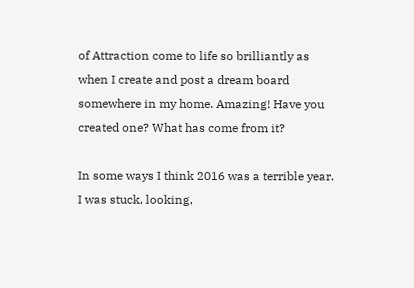of Attraction come to life so brilliantly as when I create and post a dream board somewhere in my home. Amazing! Have you created one? What has come from it?

In some ways I think 2016 was a terrible year. I was stuck, looking,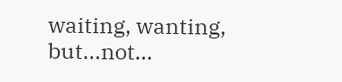waiting, wanting, but...not…